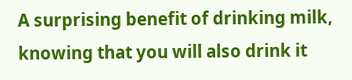A surprising benefit of drinking milk, knowing that you will also drink it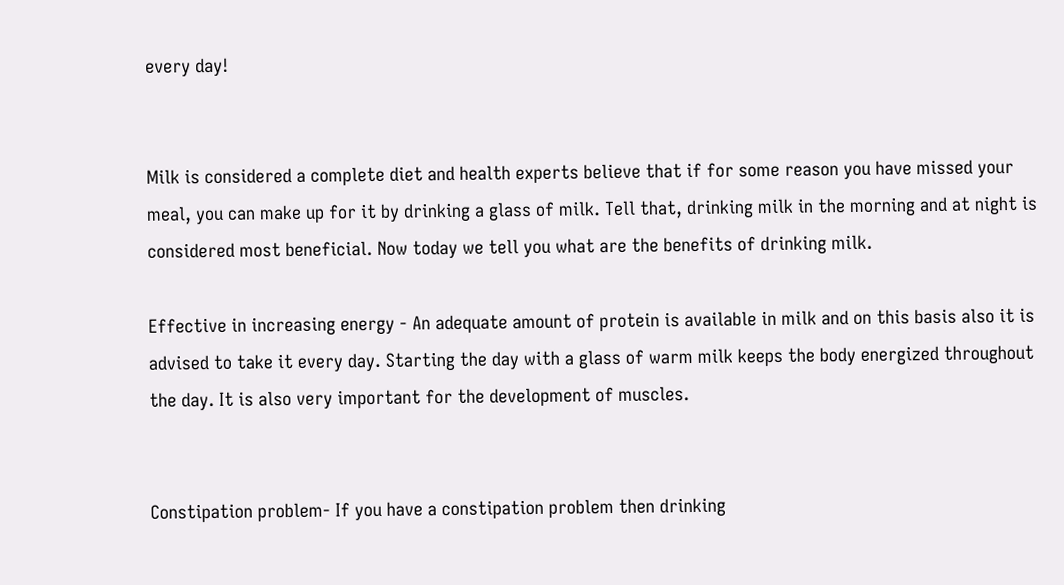every day!


Milk is considered a complete diet and health experts believe that if for some reason you have missed your meal, you can make up for it by drinking a glass of milk. Tell that, drinking milk in the morning and at night is considered most beneficial. Now today we tell you what are the benefits of drinking milk.

Effective in increasing energy - An adequate amount of protein is available in milk and on this basis also it is advised to take it every day. Starting the day with a glass of warm milk keeps the body energized throughout the day. It is also very important for the development of muscles.


Constipation problem- If you have a constipation problem then drinking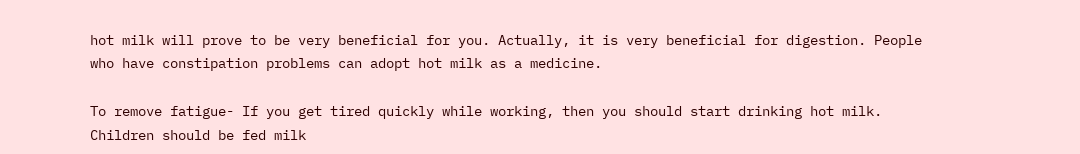hot milk will prove to be very beneficial for you. Actually, it is very beneficial for digestion. People who have constipation problems can adopt hot milk as a medicine.

To remove fatigue- If you get tired quickly while working, then you should start drinking hot milk. Children should be fed milk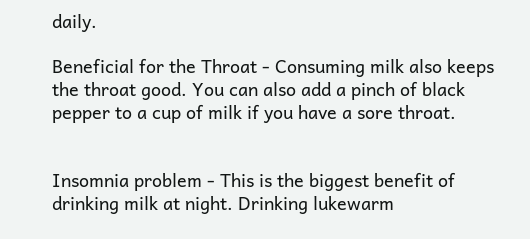daily.

Beneficial for the Throat - Consuming milk also keeps the throat good. You can also add a pinch of black pepper to a cup of milk if you have a sore throat.


Insomnia problem - This is the biggest benefit of drinking milk at night. Drinking lukewarm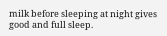milk before sleeping at night gives good and full sleep.